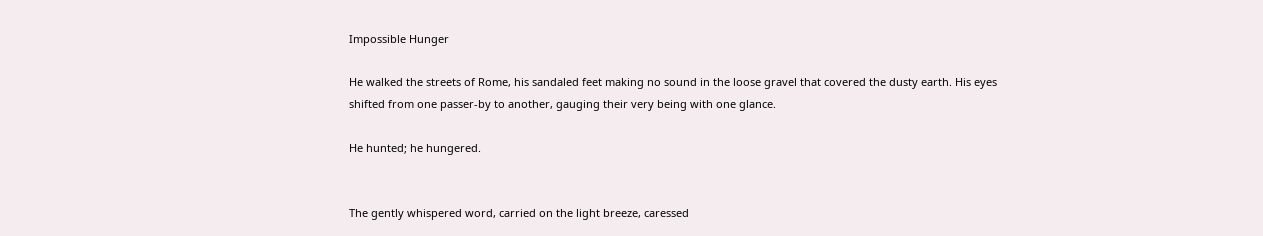Impossible Hunger

He walked the streets of Rome, his sandaled feet making no sound in the loose gravel that covered the dusty earth. His eyes shifted from one passer-by to another, gauging their very being with one glance.

He hunted; he hungered.


The gently whispered word, carried on the light breeze, caressed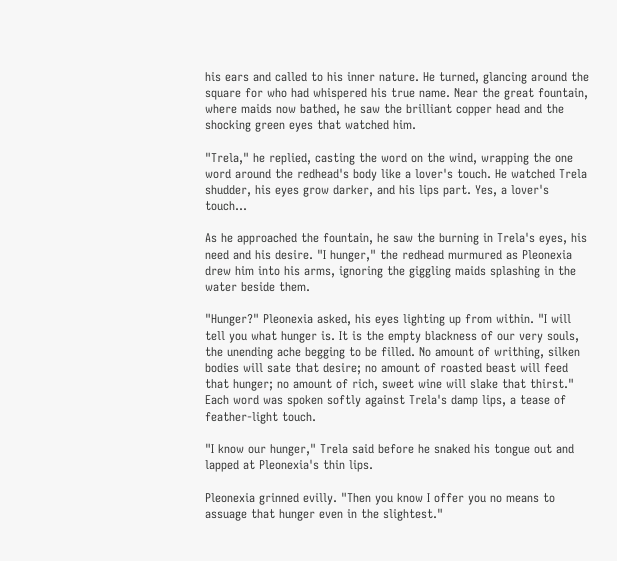his ears and called to his inner nature. He turned, glancing around the square for who had whispered his true name. Near the great fountain, where maids now bathed, he saw the brilliant copper head and the shocking green eyes that watched him.

"Trela," he replied, casting the word on the wind, wrapping the one word around the redhead's body like a lover's touch. He watched Trela shudder, his eyes grow darker, and his lips part. Yes, a lover's touch...

As he approached the fountain, he saw the burning in Trela's eyes, his need and his desire. "I hunger," the redhead murmured as Pleonexia drew him into his arms, ignoring the giggling maids splashing in the water beside them.

"Hunger?" Pleonexia asked, his eyes lighting up from within. "I will tell you what hunger is. It is the empty blackness of our very souls, the unending ache begging to be filled. No amount of writhing, silken bodies will sate that desire; no amount of roasted beast will feed that hunger; no amount of rich, sweet wine will slake that thirst." Each word was spoken softly against Trela's damp lips, a tease of feather-light touch.

"I know our hunger," Trela said before he snaked his tongue out and lapped at Pleonexia's thin lips.

Pleonexia grinned evilly. "Then you know I offer you no means to assuage that hunger even in the slightest."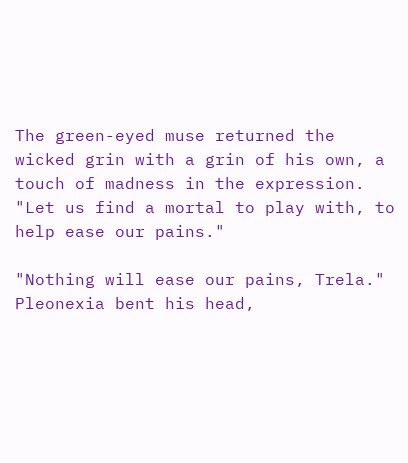The green-eyed muse returned the wicked grin with a grin of his own, a touch of madness in the expression. "Let us find a mortal to play with, to help ease our pains."

"Nothing will ease our pains, Trela." Pleonexia bent his head,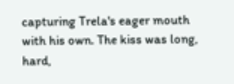capturing Trela's eager mouth with his own. The kiss was long, hard,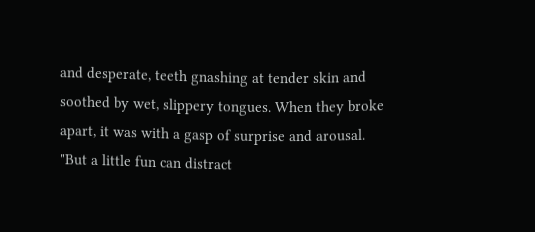and desperate, teeth gnashing at tender skin and soothed by wet, slippery tongues. When they broke apart, it was with a gasp of surprise and arousal. "But a little fun can distract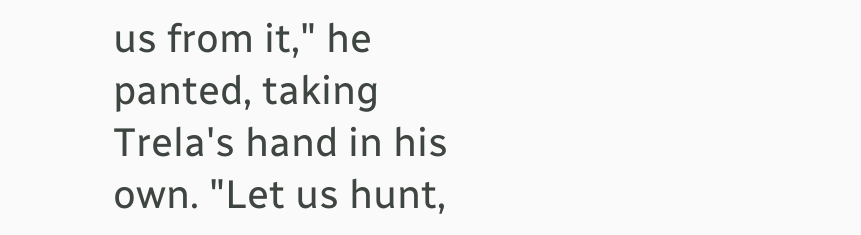us from it," he panted, taking Trela's hand in his own. "Let us hunt,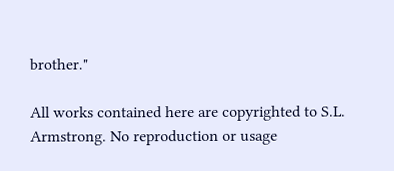brother."

All works contained here are copyrighted to S.L. Armstrong. No reproduction or usage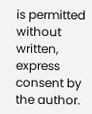is permitted without written, express consent by the author.